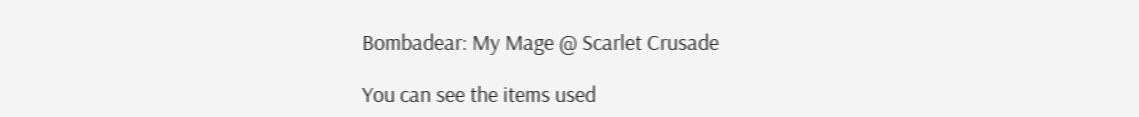Bombadear: My Mage @ Scarlet Crusade

You can see the items used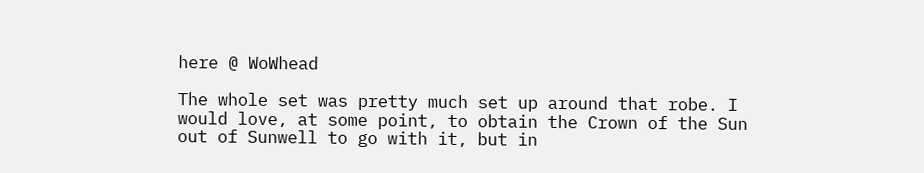here @ WoWhead

The whole set was pretty much set up around that robe. I would love, at some point, to obtain the Crown of the Sun out of Sunwell to go with it, but in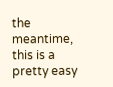the meantime, this is a pretty easy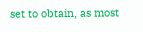set to obtain, as most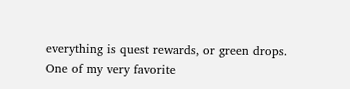everything is quest rewards, or green drops. One of my very favorite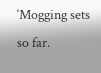‘Mogging sets so far.